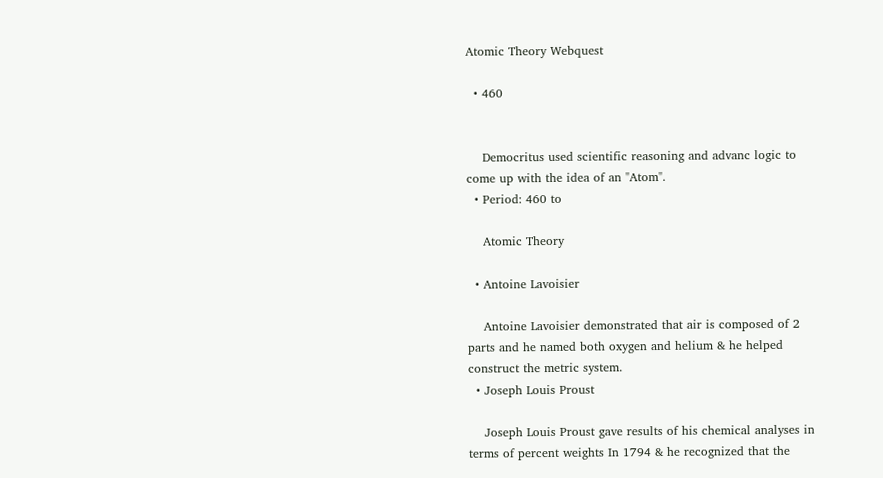Atomic Theory Webquest

  • 460


    Democritus used scientific reasoning and advanc logic to come up with the idea of an "Atom".
  • Period: 460 to

    Atomic Theory

  • Antoine Lavoisier

    Antoine Lavoisier demonstrated that air is composed of 2 parts and he named both oxygen and helium & he helped construct the metric system.
  • Joseph Louis Proust

    Joseph Louis Proust gave results of his chemical analyses in terms of percent weights In 1794 & he recognized that the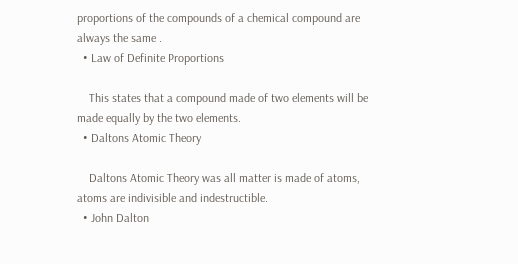proportions of the compounds of a chemical compound are always the same .
  • Law of Definite Proportions

    This states that a compound made of two elements will be made equally by the two elements.
  • Daltons Atomic Theory

    Daltons Atomic Theory was all matter is made of atoms, atoms are indivisible and indestructible.
  • John Dalton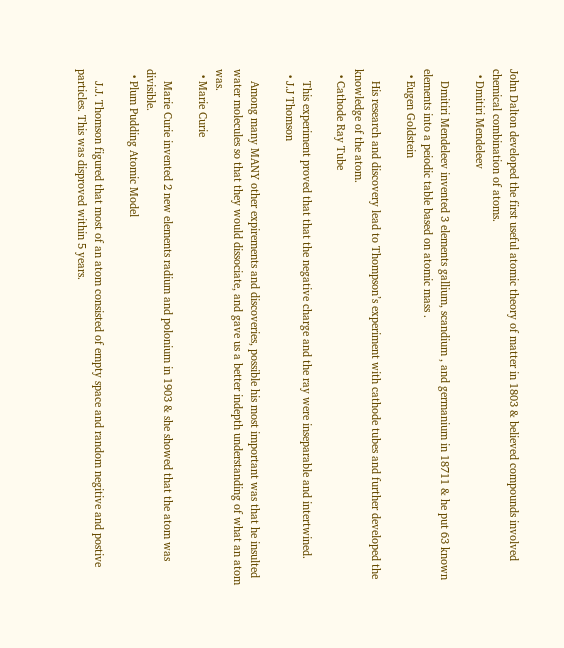John Dalton developed the first useful atomic theory of matter in 1803 & believed compounds involved chemical combination of atoms.
  • Dmitiri Mendeleev

    Dmitiri Mendeleev invented 3 elements gallium, scandium , and germanium in 18711 & he put 63 known elements into a peiodic table based on atomic mass .
  • Eugen Goldstein

    His research and discovery lead to Thompson’s experiment with cathode tubes and further developed the knowledge of the atom.
  • Cathode Ray Tube

    This experiment proved that that the negative charge and the ray were inseparable and intertwined.
  • J.J Thomson

    Among many MANY other expirements and discoveries, possible his most important was that he insulted water molecules so that they would dissociate, and gave us a better indepth understanding of what an atom was.
  • Marie Curie

    Marie Curie invented 2 new elements radium and polonium in 1903 & she showed that the atom was divisible.
  • Plum Pudding Atomic Model

    J.J. Thomson figured that most of an atom consisted of empty space and random negitive and postive particles. This was disproved within 5 years.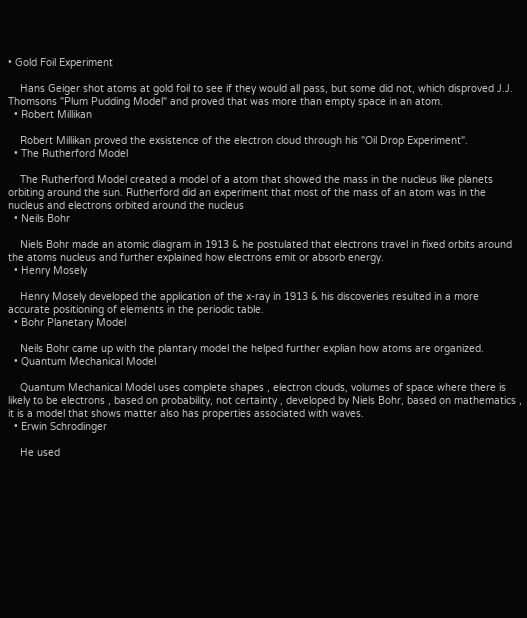• Gold Foil Experiment

    Hans Geiger shot atoms at gold foil to see if they would all pass, but some did not, which disproved J.J. Thomsons "Plum Pudding Model" and proved that was more than empty space in an atom.
  • Robert Millikan

    Robert Millikan proved the exsistence of the electron cloud through his "Oil Drop Experiment".
  • The Rutherford Model

    The Rutherford Model created a model of a atom that showed the mass in the nucleus like planets orbiting around the sun. Rutherford did an experiment that most of the mass of an atom was in the nucleus and electrons orbited around the nucleus
  • Neils Bohr

    Niels Bohr made an atomic diagram in 1913 & he postulated that electrons travel in fixed orbits around the atoms nucleus and further explained how electrons emit or absorb energy.
  • Henry Mosely

    Henry Mosely developed the application of the x-ray in 1913 & his discoveries resulted in a more accurate positioning of elements in the periodic table.
  • Bohr Planetary Model

    Neils Bohr came up with the plantary model the helped further explian how atoms are organized.
  • Quantum Mechanical Model

    Quantum Mechanical Model uses complete shapes , electron clouds, volumes of space where there is likely to be electrons , based on probability, not certainty , developed by Niels Bohr, based on mathematics , it is a model that shows matter also has properties associated with waves.
  • Erwin Schrodinger

    He used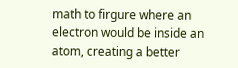math to firgure where an electron would be inside an atom, creating a better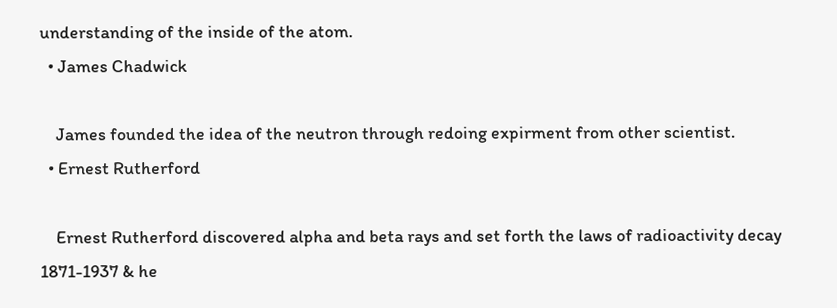understanding of the inside of the atom.
  • James Chadwick

    James founded the idea of the neutron through redoing expirment from other scientist.
  • Ernest Rutherford

    Ernest Rutherford discovered alpha and beta rays and set forth the laws of radioactivity decay 1871-1937 & he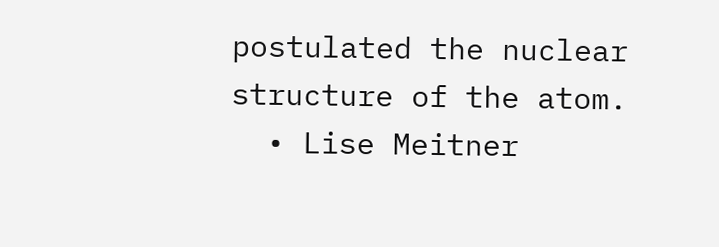postulated the nuclear structure of the atom.
  • Lise Meitner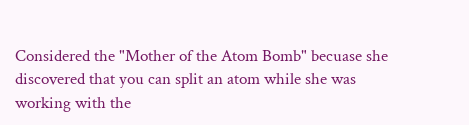Considered the "Mother of the Atom Bomb" becuase she discovered that you can split an atom while she was working with the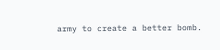army to create a better bomb.